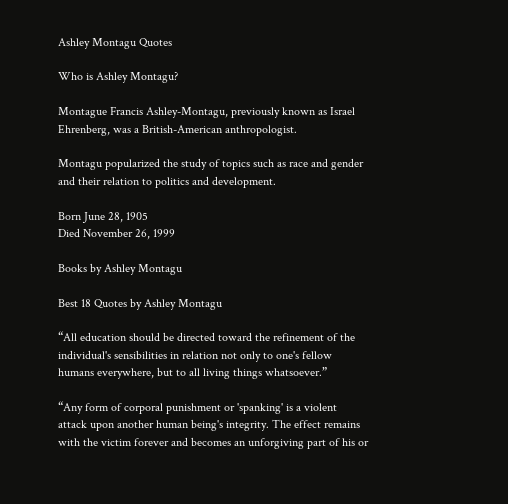Ashley Montagu Quotes

Who is Ashley Montagu?

Montague Francis Ashley-Montagu, previously known as Israel Ehrenberg, was a British-American anthropologist.

Montagu popularized the study of topics such as race and gender and their relation to politics and development.

Born June 28, 1905
Died November 26, 1999

Books by Ashley Montagu

Best 18 Quotes by Ashley Montagu

“All education should be directed toward the refinement of the individual's sensibilities in relation not only to one's fellow humans everywhere, but to all living things whatsoever.”

“Any form of corporal punishment or 'spanking' is a violent attack upon another human being's integrity. The effect remains with the victim forever and becomes an unforgiving part of his or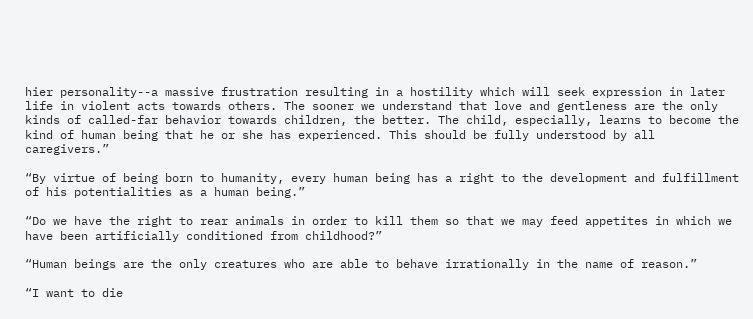hier personality--a massive frustration resulting in a hostility which will seek expression in later life in violent acts towards others. The sooner we understand that love and gentleness are the only kinds of called-far behavior towards children, the better. The child, especially, learns to become the kind of human being that he or she has experienced. This should be fully understood by all caregivers.”

“By virtue of being born to humanity, every human being has a right to the development and fulfillment of his potentialities as a human being.”

“Do we have the right to rear animals in order to kill them so that we may feed appetites in which we have been artificially conditioned from childhood?”

“Human beings are the only creatures who are able to behave irrationally in the name of reason.”

“I want to die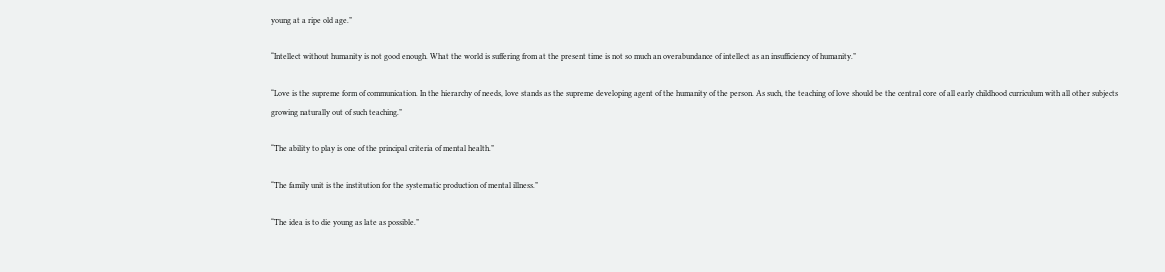young at a ripe old age.”

“Intellect without humanity is not good enough. What the world is suffering from at the present time is not so much an overabundance of intellect as an insufficiency of humanity.”

“Love is the supreme form of communication. In the hierarchy of needs, love stands as the supreme developing agent of the humanity of the person. As such, the teaching of love should be the central core of all early childhood curriculum with all other subjects growing naturally out of such teaching.”

“The ability to play is one of the principal criteria of mental health.”

“The family unit is the institution for the systematic production of mental illness.”

“The idea is to die young as late as possible.”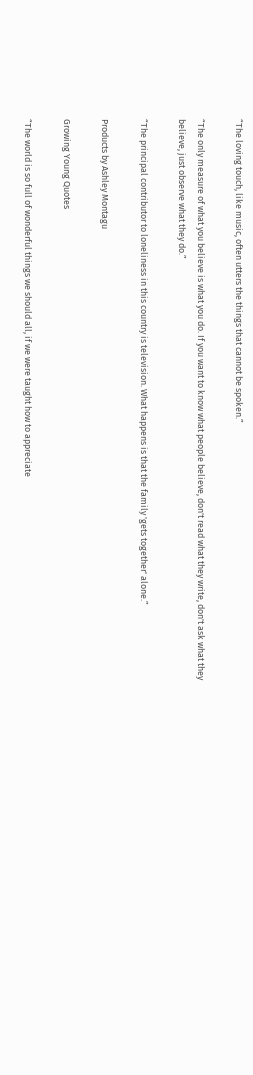“The loving touch, like music, often utters the things that cannot be spoken.”

“The only measure of what you believe is what you do. If you want to know what people believe, don't read what they write, don't ask what they believe, just observe what they do.”

“The principal contributor to loneliness in this country is television. What happens is that the family 'gets together' alone.”

Products by Ashley Montagu

Growing Young Quotes

“The world is so full of wonderful things we should all, if we were taught how to appreciate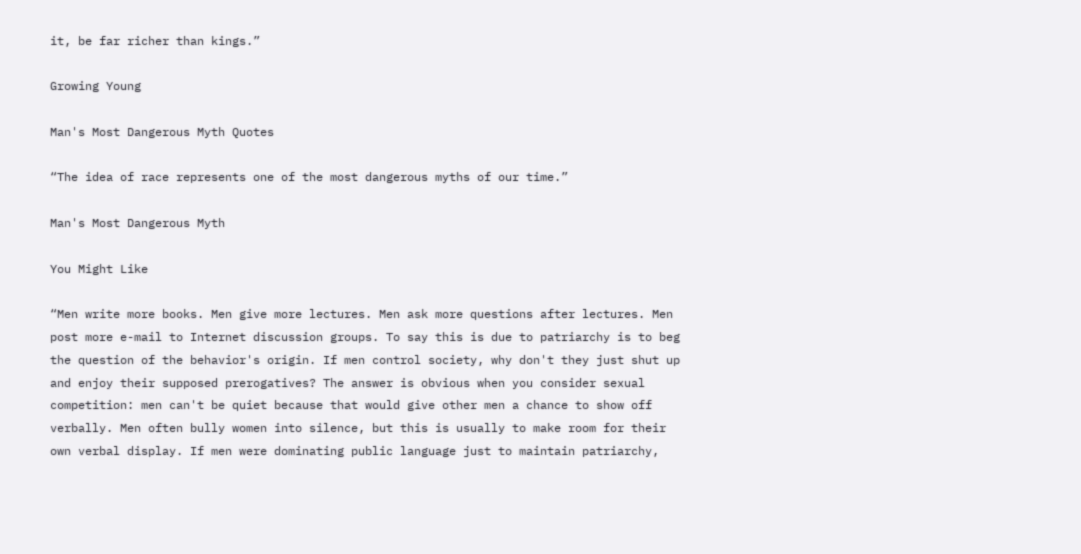it, be far richer than kings.”

Growing Young

Man's Most Dangerous Myth Quotes

“The idea of race represents one of the most dangerous myths of our time.”

Man's Most Dangerous Myth

You Might Like

“Men write more books. Men give more lectures. Men ask more questions after lectures. Men post more e-mail to Internet discussion groups. To say this is due to patriarchy is to beg the question of the behavior's origin. If men control society, why don't they just shut up and enjoy their supposed prerogatives? The answer is obvious when you consider sexual competition: men can't be quiet because that would give other men a chance to show off verbally. Men often bully women into silence, but this is usually to make room for their own verbal display. If men were dominating public language just to maintain patriarchy,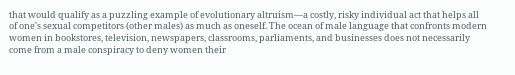that would qualify as a puzzling example of evolutionary altruism—a costly, risky individual act that helps all of one's sexual competitors (other males) as much as oneself. The ocean of male language that confronts modern women in bookstores, television, newspapers, classrooms, parliaments, and businesses does not necessarily come from a male conspiracy to deny women their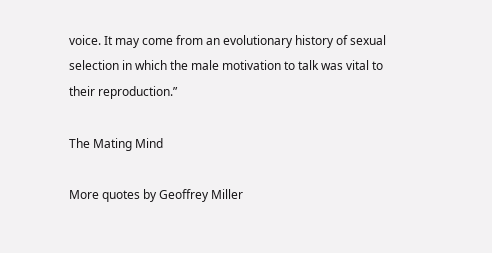voice. It may come from an evolutionary history of sexual selection in which the male motivation to talk was vital to their reproduction.”

The Mating Mind

More quotes by Geoffrey Miller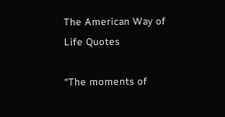The American Way of Life Quotes

“The moments of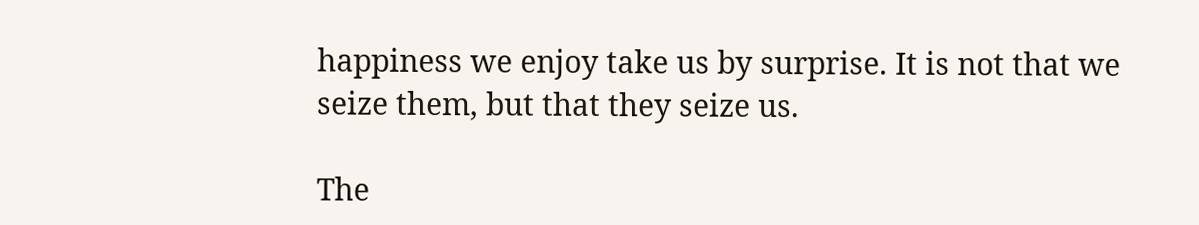happiness we enjoy take us by surprise. It is not that we seize them, but that they seize us.

The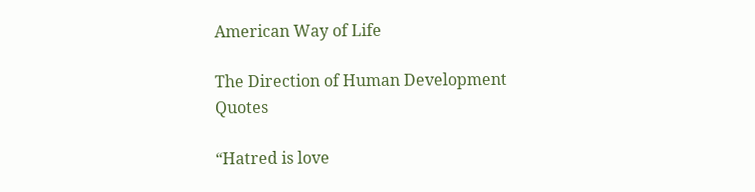American Way of Life

The Direction of Human Development Quotes

“Hatred is love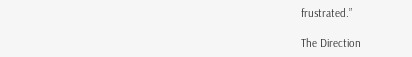frustrated.”

The Direction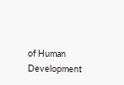of Human Development